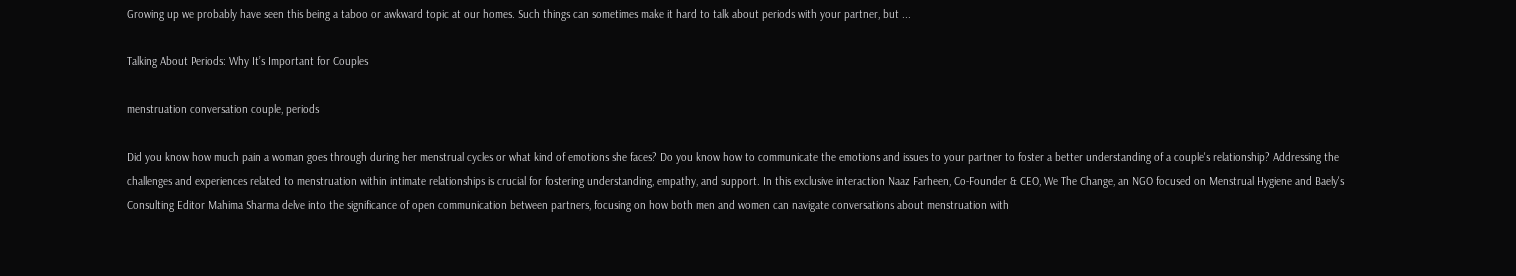Growing up we probably have seen this being a taboo or awkward topic at our homes. Such things can sometimes make it hard to talk about periods with your partner, but ...

Talking About Periods: Why It’s Important for Couples

menstruation conversation couple, periods

Did you know how much pain a woman goes through during her menstrual cycles or what kind of emotions she faces? Do you know how to communicate the emotions and issues to your partner to foster a better understanding of a couple's relationship? Addressing the challenges and experiences related to menstruation within intimate relationships is crucial for fostering understanding, empathy, and support. In this exclusive interaction Naaz Farheen, Co-Founder & CEO, We The Change, an NGO focused on Menstrual Hygiene and Baely's Consulting Editor Mahima Sharma delve into the significance of open communication between partners, focusing on how both men and women can navigate conversations about menstruation with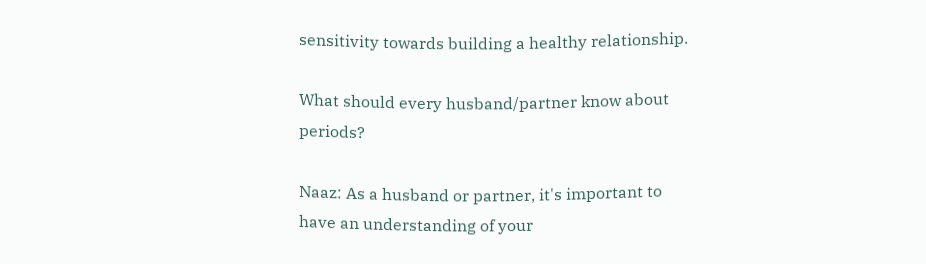sensitivity towards building a healthy relationship.

What should every husband/partner know about periods?

Naaz: As a husband or partner, it's important to have an understanding of your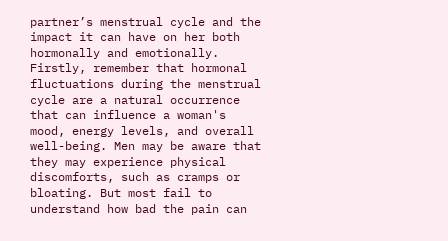partner’s menstrual cycle and the impact it can have on her both hormonally and emotionally. Firstly, remember that hormonal fluctuations during the menstrual cycle are a natural occurrence that can influence a woman's mood, energy levels, and overall well-being. Men may be aware that they may experience physical discomforts, such as cramps or bloating. But most fail to understand how bad the pain can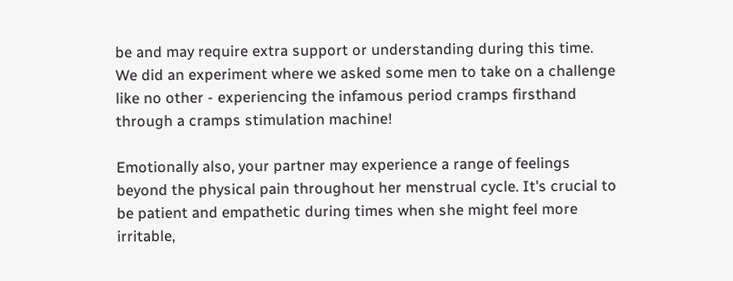be and may require extra support or understanding during this time. We did an experiment where we asked some men to take on a challenge like no other - experiencing the infamous period cramps firsthand through a cramps stimulation machine!

Emotionally also, your partner may experience a range of feelings beyond the physical pain throughout her menstrual cycle. It's crucial to be patient and empathetic during times when she might feel more irritable,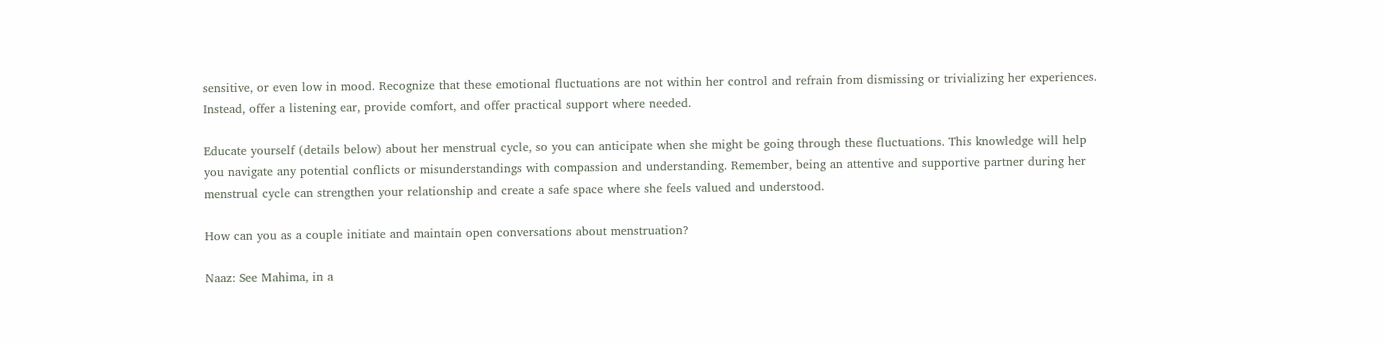sensitive, or even low in mood. Recognize that these emotional fluctuations are not within her control and refrain from dismissing or trivializing her experiences. Instead, offer a listening ear, provide comfort, and offer practical support where needed.

Educate yourself (details below) about her menstrual cycle, so you can anticipate when she might be going through these fluctuations. This knowledge will help you navigate any potential conflicts or misunderstandings with compassion and understanding. Remember, being an attentive and supportive partner during her menstrual cycle can strengthen your relationship and create a safe space where she feels valued and understood.

How can you as a couple initiate and maintain open conversations about menstruation?

Naaz: See Mahima, in a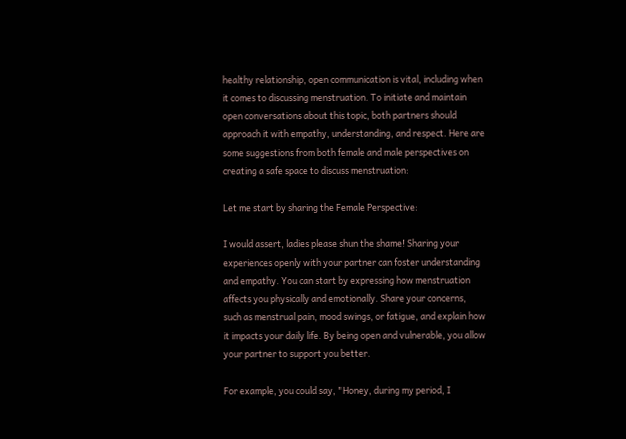healthy relationship, open communication is vital, including when it comes to discussing menstruation. To initiate and maintain open conversations about this topic, both partners should approach it with empathy, understanding, and respect. Here are some suggestions from both female and male perspectives on creating a safe space to discuss menstruation:

Let me start by sharing the Female Perspective:

I would assert, ladies please shun the shame! Sharing your experiences openly with your partner can foster understanding and empathy. You can start by expressing how menstruation affects you physically and emotionally. Share your concerns, such as menstrual pain, mood swings, or fatigue, and explain how it impacts your daily life. By being open and vulnerable, you allow your partner to support you better.

For example, you could say, "Honey, during my period, I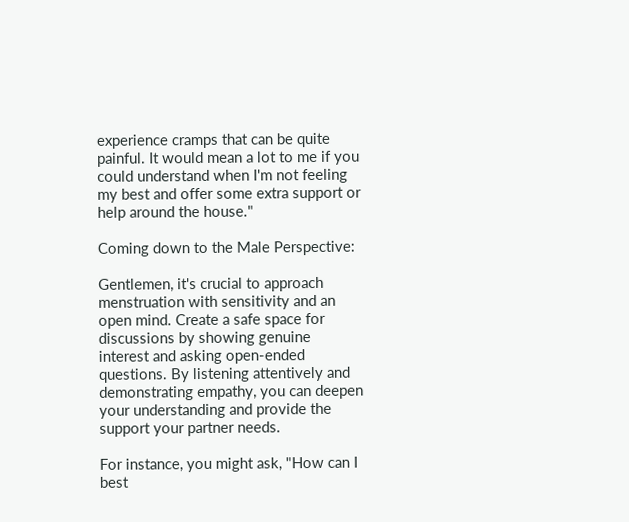experience cramps that can be quite painful. It would mean a lot to me if you could understand when I'm not feeling my best and offer some extra support or help around the house."

Coming down to the Male Perspective:

Gentlemen, it's crucial to approach menstruation with sensitivity and an open mind. Create a safe space for discussions by showing genuine interest and asking open-ended questions. By listening attentively and demonstrating empathy, you can deepen your understanding and provide the support your partner needs.

For instance, you might ask, "How can I best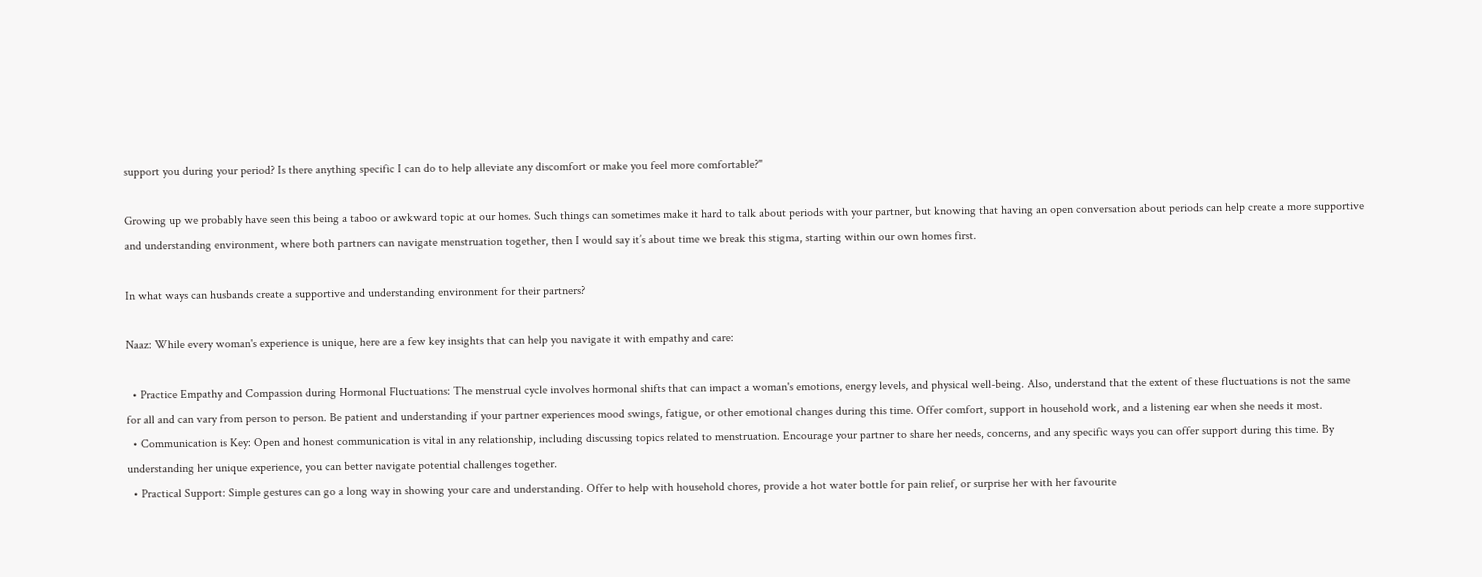support you during your period? Is there anything specific I can do to help alleviate any discomfort or make you feel more comfortable?"

Growing up we probably have seen this being a taboo or awkward topic at our homes. Such things can sometimes make it hard to talk about periods with your partner, but knowing that having an open conversation about periods can help create a more supportive and understanding environment, where both partners can navigate menstruation together, then I would say it’s about time we break this stigma, starting within our own homes first.

In what ways can husbands create a supportive and understanding environment for their partners?

Naaz: While every woman's experience is unique, here are a few key insights that can help you navigate it with empathy and care:

  • Practice Empathy and Compassion during Hormonal Fluctuations: The menstrual cycle involves hormonal shifts that can impact a woman's emotions, energy levels, and physical well-being. Also, understand that the extent of these fluctuations is not the same for all and can vary from person to person. Be patient and understanding if your partner experiences mood swings, fatigue, or other emotional changes during this time. Offer comfort, support in household work, and a listening ear when she needs it most.
  • Communication is Key: Open and honest communication is vital in any relationship, including discussing topics related to menstruation. Encourage your partner to share her needs, concerns, and any specific ways you can offer support during this time. By understanding her unique experience, you can better navigate potential challenges together.
  • Practical Support: Simple gestures can go a long way in showing your care and understanding. Offer to help with household chores, provide a hot water bottle for pain relief, or surprise her with her favourite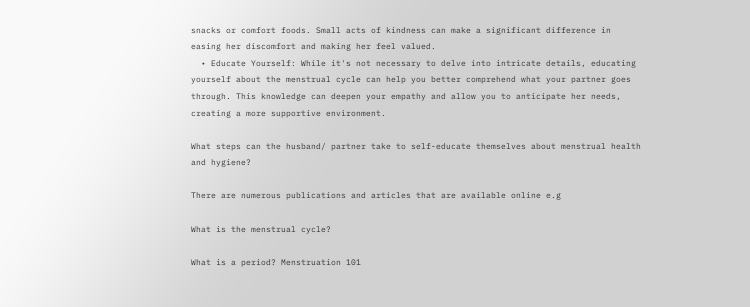snacks or comfort foods. Small acts of kindness can make a significant difference in easing her discomfort and making her feel valued.
  • Educate Yourself: While it's not necessary to delve into intricate details, educating yourself about the menstrual cycle can help you better comprehend what your partner goes through. This knowledge can deepen your empathy and allow you to anticipate her needs, creating a more supportive environment.

What steps can the husband/ partner take to self-educate themselves about menstrual health and hygiene?

There are numerous publications and articles that are available online e.g

What is the menstrual cycle?

What is a period? Menstruation 101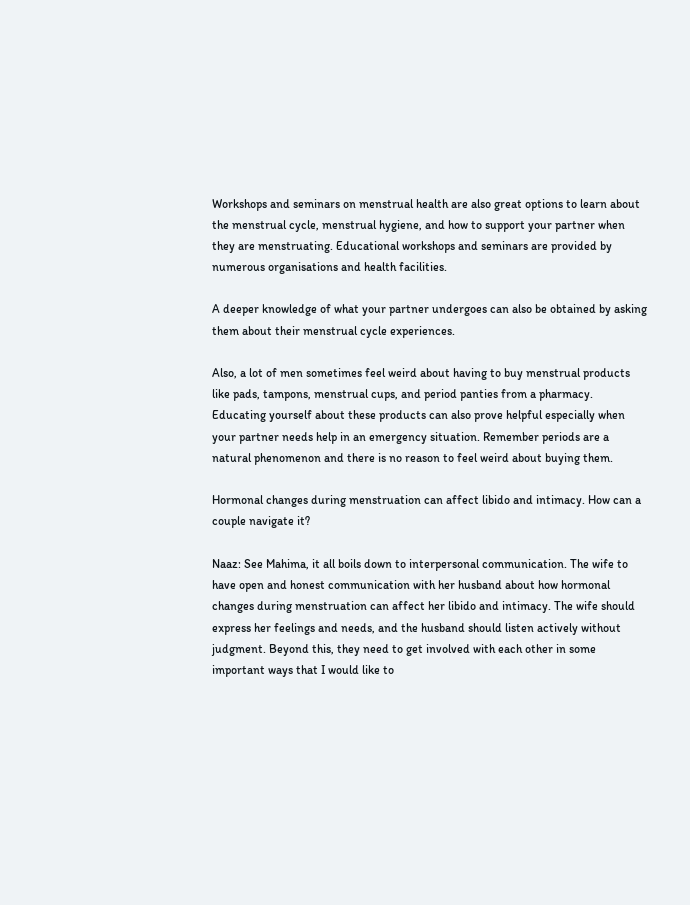Workshops and seminars on menstrual health are also great options to learn about the menstrual cycle, menstrual hygiene, and how to support your partner when they are menstruating. Educational workshops and seminars are provided by numerous organisations and health facilities.

A deeper knowledge of what your partner undergoes can also be obtained by asking them about their menstrual cycle experiences.

Also, a lot of men sometimes feel weird about having to buy menstrual products like pads, tampons, menstrual cups, and period panties from a pharmacy. Educating yourself about these products can also prove helpful especially when your partner needs help in an emergency situation. Remember periods are a natural phenomenon and there is no reason to feel weird about buying them.

Hormonal changes during menstruation can affect libido and intimacy. How can a couple navigate it?

Naaz: See Mahima, it all boils down to interpersonal communication. The wife to have open and honest communication with her husband about how hormonal changes during menstruation can affect her libido and intimacy. The wife should express her feelings and needs, and the husband should listen actively without judgment. Beyond this, they need to get involved with each other in some important ways that I would like to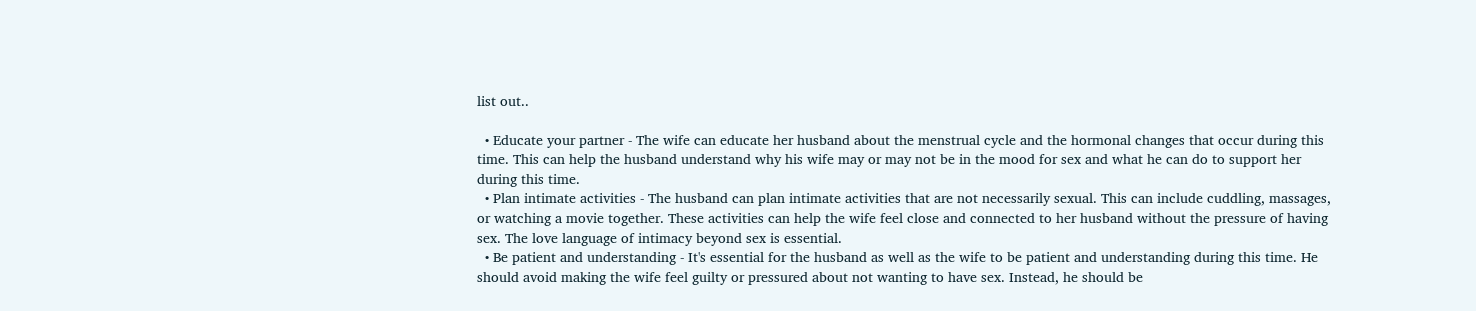list out..

  • Educate your partner - The wife can educate her husband about the menstrual cycle and the hormonal changes that occur during this time. This can help the husband understand why his wife may or may not be in the mood for sex and what he can do to support her during this time.
  • Plan intimate activities - The husband can plan intimate activities that are not necessarily sexual. This can include cuddling, massages, or watching a movie together. These activities can help the wife feel close and connected to her husband without the pressure of having sex. The love language of intimacy beyond sex is essential.
  • Be patient and understanding - It's essential for the husband as well as the wife to be patient and understanding during this time. He should avoid making the wife feel guilty or pressured about not wanting to have sex. Instead, he should be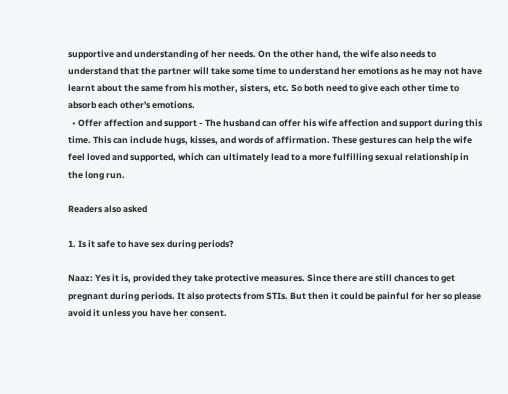supportive and understanding of her needs. On the other hand, the wife also needs to understand that the partner will take some time to understand her emotions as he may not have learnt about the same from his mother, sisters, etc. So both need to give each other time to absorb each other's emotions.
  • Offer affection and support - The husband can offer his wife affection and support during this time. This can include hugs, kisses, and words of affirmation. These gestures can help the wife feel loved and supported, which can ultimately lead to a more fulfilling sexual relationship in the long run.

Readers also asked

1. Is it safe to have sex during periods?

Naaz: Yes it is, provided they take protective measures. Since there are still chances to get pregnant during periods. It also protects from STIs. But then it could be painful for her so please avoid it unless you have her consent.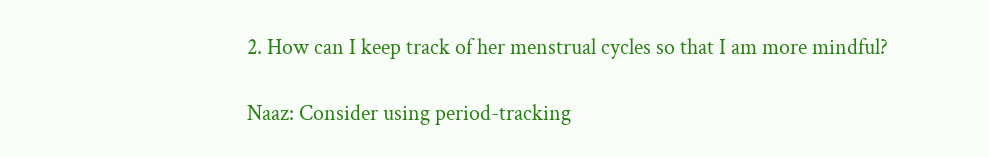2. How can I keep track of her menstrual cycles so that I am more mindful?

Naaz: Consider using period-tracking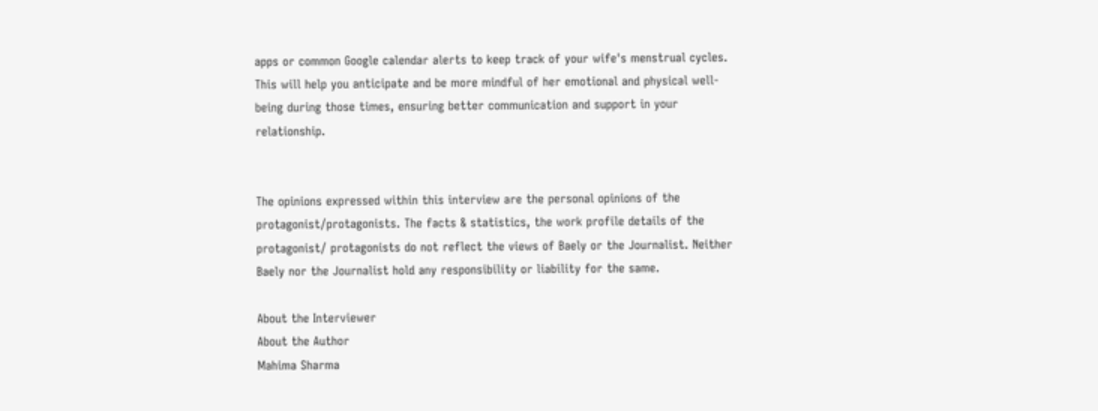apps or common Google calendar alerts to keep track of your wife's menstrual cycles. This will help you anticipate and be more mindful of her emotional and physical well-being during those times, ensuring better communication and support in your relationship.


The opinions expressed within this interview are the personal opinions of the protagonist/protagonists. The facts & statistics, the work profile details of the protagonist/ protagonists do not reflect the views of Baely or the Journalist. Neither Baely nor the Journalist hold any responsibility or liability for the same.

About the Interviewer
About the Author
Mahima Sharma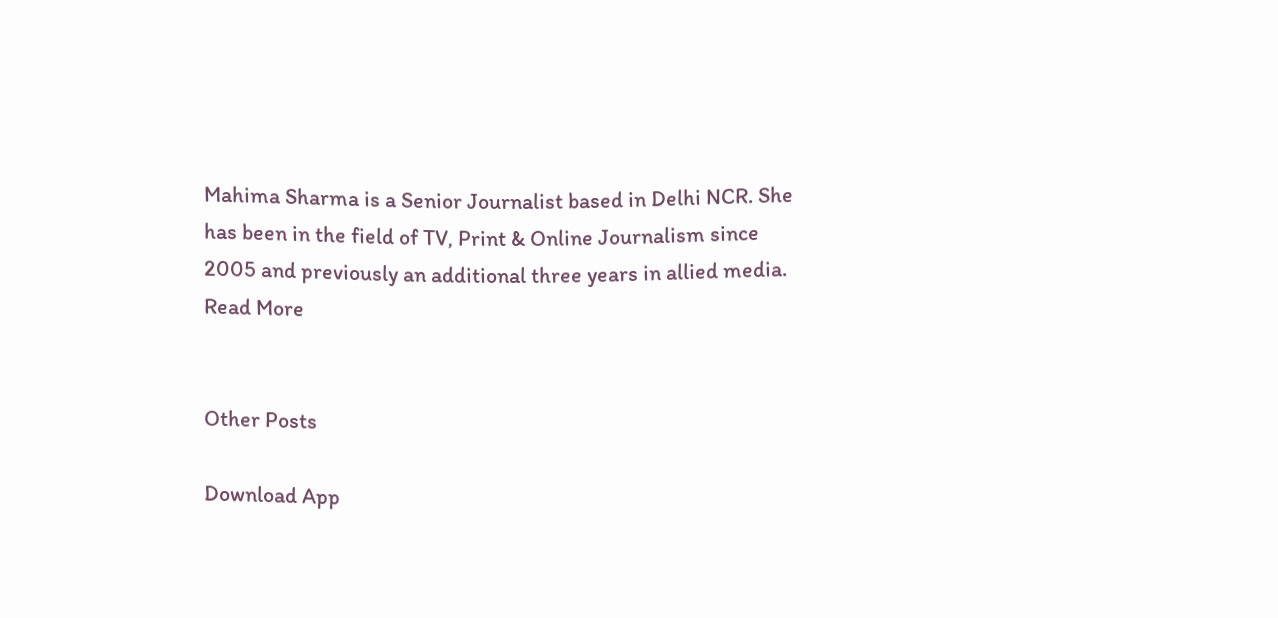Mahima Sharma is a Senior Journalist based in Delhi NCR. She has been in the field of TV, Print & Online Journalism since 2005 and previously an additional three years in allied media.
Read More


Other Posts

Download App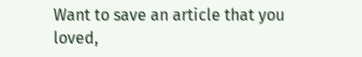Want to save an article that you loved,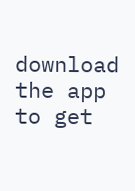download the app to get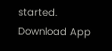started.
Download App